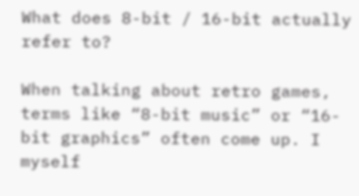What does 8-bit / 16-bit actually refer to?

When talking about retro games, terms like “8-bit music” or “16-bit graphics” often come up. I myself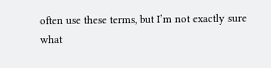often use these terms, but I’m not exactly sure what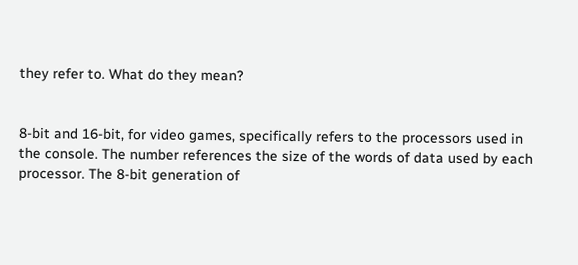they refer to. What do they mean?


8-bit and 16-bit, for video games, specifically refers to the processors used in the console. The number references the size of the words of data used by each processor. The 8-bit generation of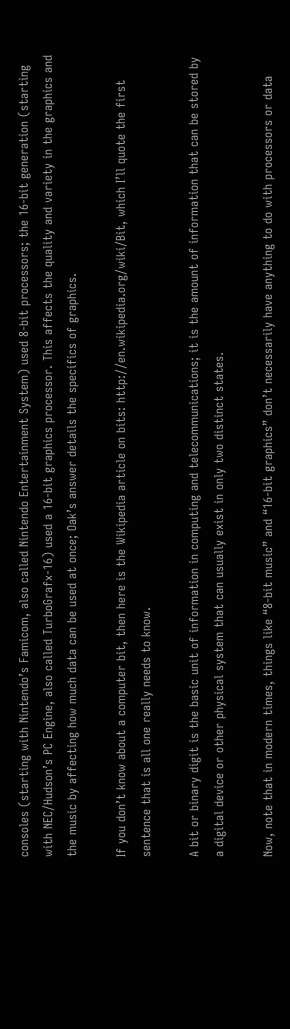consoles (starting with Nintendo’s Famicom, also called Nintendo Entertainment System) used 8-bit processors; the 16-bit generation (starting with NEC/Hudson’s PC Engine, also called TurboGrafx-16) used a 16-bit graphics processor. This affects the quality and variety in the graphics and the music by affecting how much data can be used at once; Oak’s answer details the specifics of graphics.

If you don’t know about a computer bit, then here is the Wikipedia article on bits: http://en.wikipedia.org/wiki/Bit, which I’ll quote the first sentence that is all one really needs to know.

A bit or binary digit is the basic unit of information in computing and telecommunications; it is the amount of information that can be stored by a digital device or other physical system that can usually exist in only two distinct states.

Now, note that in modern times, things like “8-bit music” and “16-bit graphics” don’t necessarily have anything to do with processors or data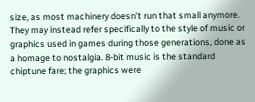size, as most machinery doesn’t run that small anymore. They may instead refer specifically to the style of music or graphics used in games during those generations, done as a homage to nostalgia. 8-bit music is the standard chiptune fare; the graphics were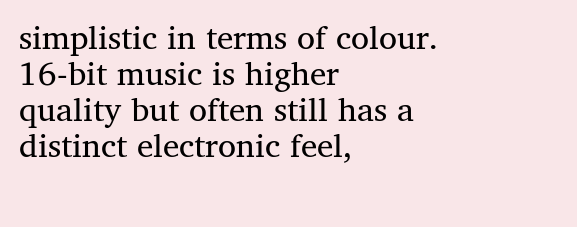simplistic in terms of colour. 16-bit music is higher quality but often still has a distinct electronic feel,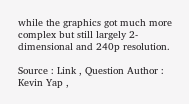while the graphics got much more complex but still largely 2-dimensional and 240p resolution.

Source : Link , Question Author : Kevin Yap ,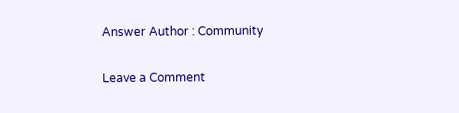Answer Author : Community

Leave a Comment